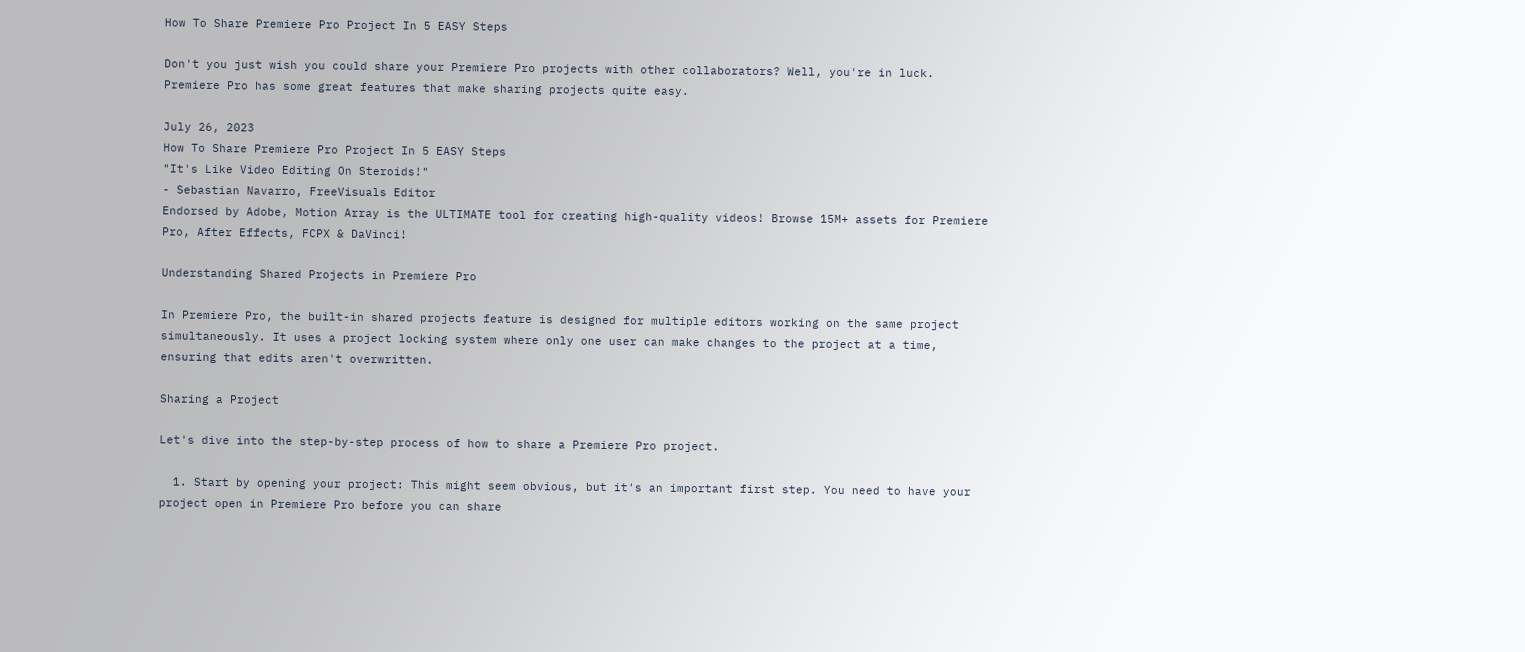How To Share Premiere Pro Project In 5 EASY Steps

Don't you just wish you could share your Premiere Pro projects with other collaborators? Well, you're in luck. Premiere Pro has some great features that make sharing projects quite easy.

July 26, 2023
How To Share Premiere Pro Project In 5 EASY Steps
"It's Like Video Editing On Steroids!"
- Sebastian Navarro, FreeVisuals Editor
Endorsed by Adobe, Motion Array is the ULTIMATE tool for creating high-quality videos! Browse 15M+ assets for Premiere Pro, After Effects, FCPX & DaVinci!

Understanding Shared Projects in Premiere Pro

In Premiere Pro, the built-in shared projects feature is designed for multiple editors working on the same project simultaneously. It uses a project locking system where only one user can make changes to the project at a time, ensuring that edits aren't overwritten.

Sharing a Project

Let's dive into the step-by-step process of how to share a Premiere Pro project.

  1. Start by opening your project: This might seem obvious, but it's an important first step. You need to have your project open in Premiere Pro before you can share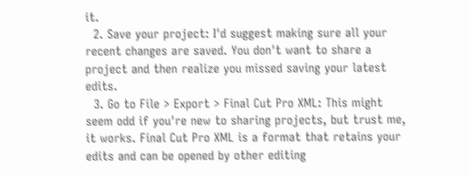it.
  2. Save your project: I'd suggest making sure all your recent changes are saved. You don't want to share a project and then realize you missed saving your latest edits.
  3. Go to File > Export > Final Cut Pro XML: This might seem odd if you're new to sharing projects, but trust me, it works. Final Cut Pro XML is a format that retains your edits and can be opened by other editing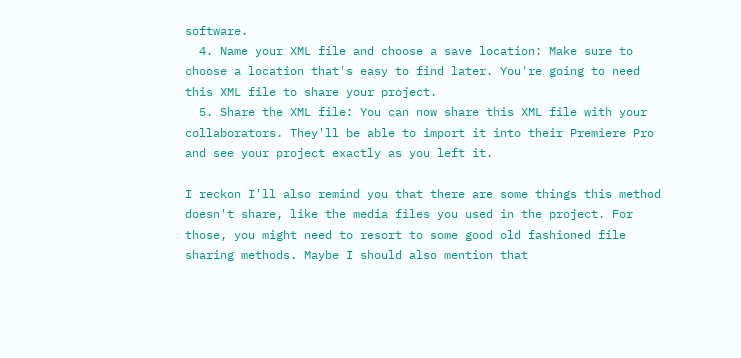software.
  4. Name your XML file and choose a save location: Make sure to choose a location that's easy to find later. You're going to need this XML file to share your project.
  5. Share the XML file: You can now share this XML file with your collaborators. They'll be able to import it into their Premiere Pro and see your project exactly as you left it.

I reckon I'll also remind you that there are some things this method doesn't share, like the media files you used in the project. For those, you might need to resort to some good old fashioned file sharing methods. Maybe I should also mention that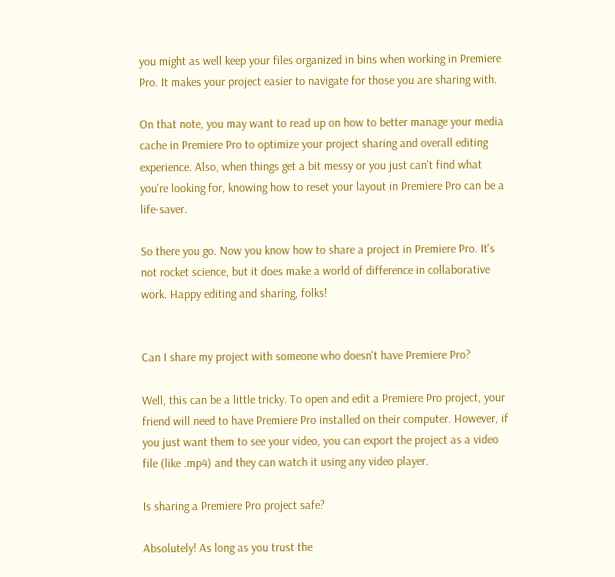you might as well keep your files organized in bins when working in Premiere Pro. It makes your project easier to navigate for those you are sharing with.

On that note, you may want to read up on how to better manage your media cache in Premiere Pro to optimize your project sharing and overall editing experience. Also, when things get a bit messy or you just can't find what you're looking for, knowing how to reset your layout in Premiere Pro can be a life-saver.

So there you go. Now you know how to share a project in Premiere Pro. It's not rocket science, but it does make a world of difference in collaborative work. Happy editing and sharing, folks!


Can I share my project with someone who doesn't have Premiere Pro?

Well, this can be a little tricky. To open and edit a Premiere Pro project, your friend will need to have Premiere Pro installed on their computer. However, if you just want them to see your video, you can export the project as a video file (like .mp4) and they can watch it using any video player.

Is sharing a Premiere Pro project safe?

Absolutely! As long as you trust the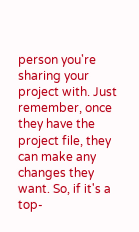person you're sharing your project with. Just remember, once they have the project file, they can make any changes they want. So, if it's a top-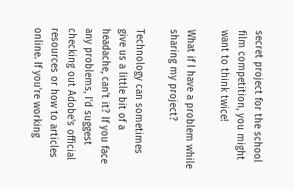secret project for the school film competition, you might want to think twice!

What if I have a problem while sharing my project?

Technology can sometimes give us a little bit of a headache, can't it? If you face any problems, I'd suggest checking out Adobe's official resources or how to articles online. If you're working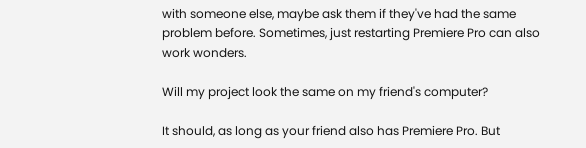with someone else, maybe ask them if they've had the same problem before. Sometimes, just restarting Premiere Pro can also work wonders.

Will my project look the same on my friend's computer?

It should, as long as your friend also has Premiere Pro. But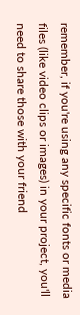remember, if you're using any specific fonts or media files (like video clips or images) in your project, you'll need to share those with your friend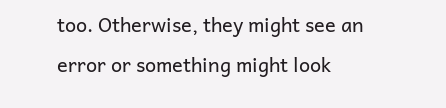too. Otherwise, they might see an error or something might look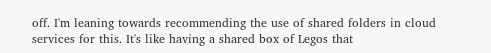off. I'm leaning towards recommending the use of shared folders in cloud services for this. It's like having a shared box of Legos that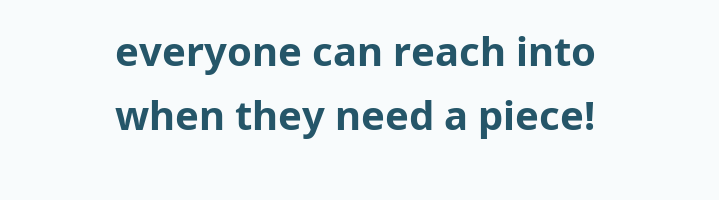everyone can reach into when they need a piece!